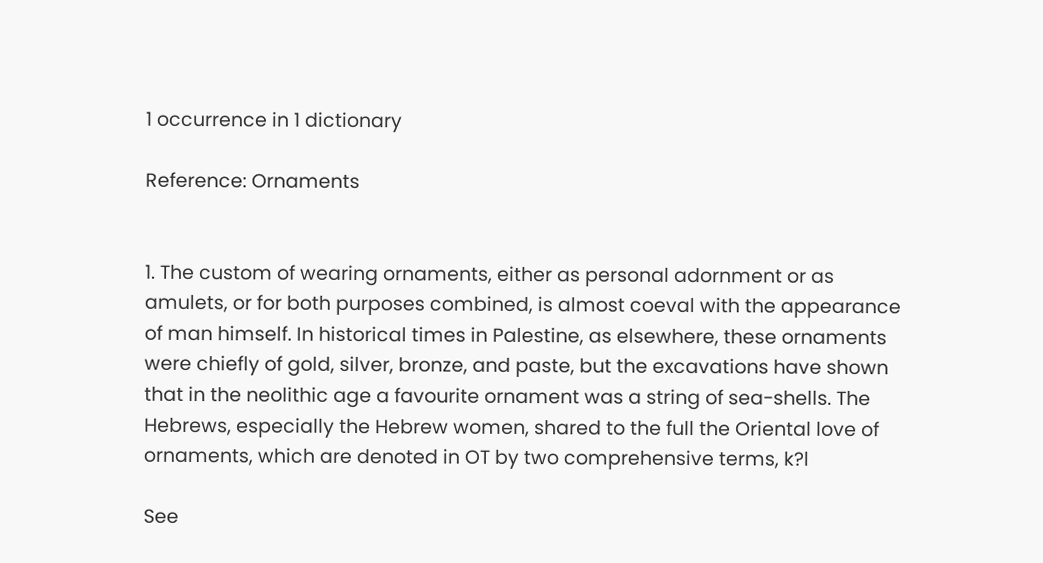1 occurrence in 1 dictionary

Reference: Ornaments


1. The custom of wearing ornaments, either as personal adornment or as amulets, or for both purposes combined, is almost coeval with the appearance of man himself. In historical times in Palestine, as elsewhere, these ornaments were chiefly of gold, silver, bronze, and paste, but the excavations have shown that in the neolithic age a favourite ornament was a string of sea-shells. The Hebrews, especially the Hebrew women, shared to the full the Oriental love of ornaments, which are denoted in OT by two comprehensive terms, k?l

See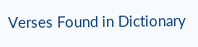Verses Found in Dictionary